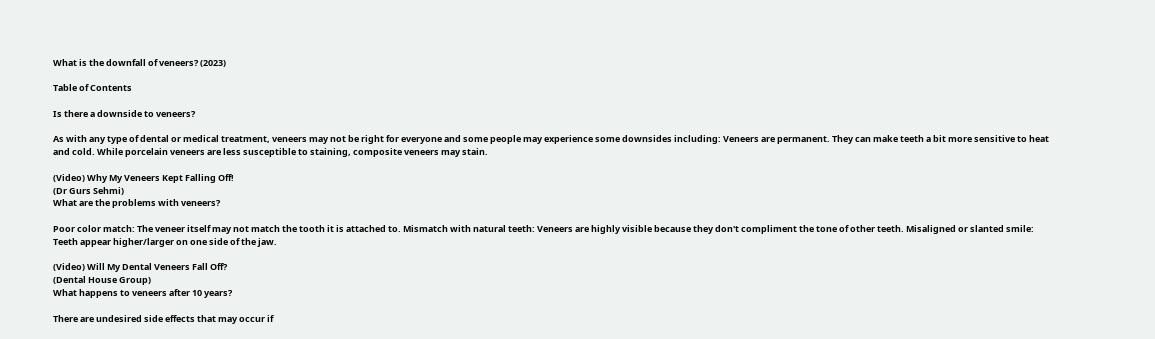What is the downfall of veneers? (2023)

Table of Contents

Is there a downside to veneers?

As with any type of dental or medical treatment, veneers may not be right for everyone and some people may experience some downsides including: Veneers are permanent. They can make teeth a bit more sensitive to heat and cold. While porcelain veneers are less susceptible to staining, composite veneers may stain.

(Video) Why My Veneers Kept Falling Off!
(Dr Gurs Sehmi)
What are the problems with veneers?

Poor color match: The veneer itself may not match the tooth it is attached to. Mismatch with natural teeth: Veneers are highly visible because they don't compliment the tone of other teeth. Misaligned or slanted smile: Teeth appear higher/larger on one side of the jaw.

(Video) Will My Dental Veneers Fall Off?
(Dental House Group)
What happens to veneers after 10 years?

There are undesired side effects that may occur if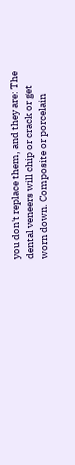you don't replace them, and they are: The dental veneers will chip or crack or get worn down. Composite or porcelain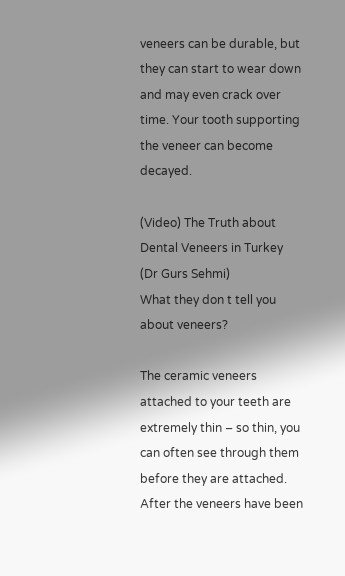veneers can be durable, but they can start to wear down and may even crack over time. Your tooth supporting the veneer can become decayed.

(Video) The Truth about Dental Veneers in Turkey
(Dr Gurs Sehmi)
What they don t tell you about veneers?

The ceramic veneers attached to your teeth are extremely thin – so thin, you can often see through them before they are attached. After the veneers have been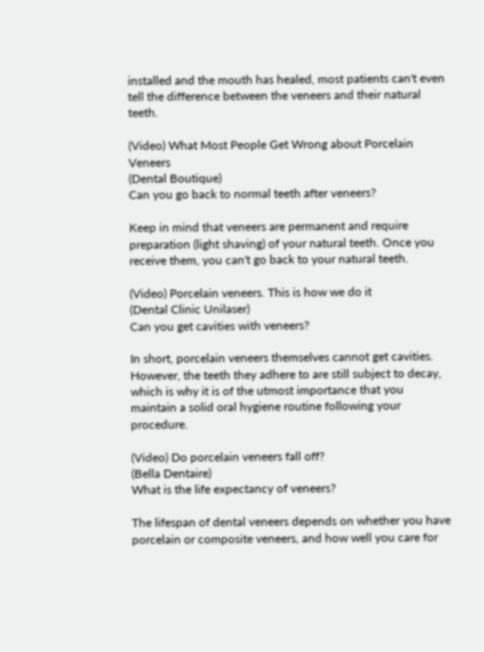installed and the mouth has healed, most patients can't even tell the difference between the veneers and their natural teeth.

(Video) What Most People Get Wrong about Porcelain Veneers
(Dental Boutique)
Can you go back to normal teeth after veneers?

Keep in mind that veneers are permanent and require preparation (light shaving) of your natural teeth. Once you receive them, you can't go back to your natural teeth.

(Video) Porcelain veneers. This is how we do it
(Dental Clinic Unilaser)
Can you get cavities with veneers?

In short, porcelain veneers themselves cannot get cavities. However, the teeth they adhere to are still subject to decay, which is why it is of the utmost importance that you maintain a solid oral hygiene routine following your procedure.

(Video) Do porcelain veneers fall off?
(Bella Dentaire)
What is the life expectancy of veneers?

The lifespan of dental veneers depends on whether you have porcelain or composite veneers, and how well you care for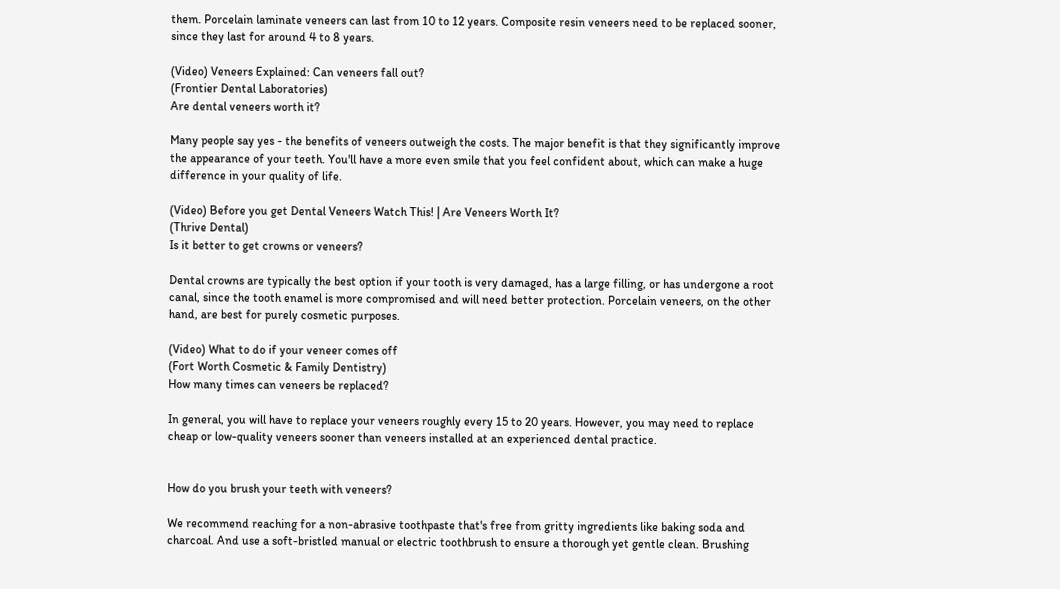them. Porcelain laminate veneers can last from 10 to 12 years. Composite resin veneers need to be replaced sooner, since they last for around 4 to 8 years.

(Video) Veneers Explained: Can veneers fall out?
(Frontier Dental Laboratories)
Are dental veneers worth it?

Many people say yes - the benefits of veneers outweigh the costs. The major benefit is that they significantly improve the appearance of your teeth. You'll have a more even smile that you feel confident about, which can make a huge difference in your quality of life.

(Video) Before you get Dental Veneers Watch This! | Are Veneers Worth It?
(Thrive Dental)
Is it better to get crowns or veneers?

Dental crowns are typically the best option if your tooth is very damaged, has a large filling, or has undergone a root canal, since the tooth enamel is more compromised and will need better protection. Porcelain veneers, on the other hand, are best for purely cosmetic purposes.

(Video) What to do if your veneer comes off
(Fort Worth Cosmetic & Family Dentistry)
How many times can veneers be replaced?

In general, you will have to replace your veneers roughly every 15 to 20 years. However, you may need to replace cheap or low-quality veneers sooner than veneers installed at an experienced dental practice.


How do you brush your teeth with veneers?

We recommend reaching for a non-abrasive toothpaste that's free from gritty ingredients like baking soda and charcoal. And use a soft-bristled manual or electric toothbrush to ensure a thorough yet gentle clean. Brushing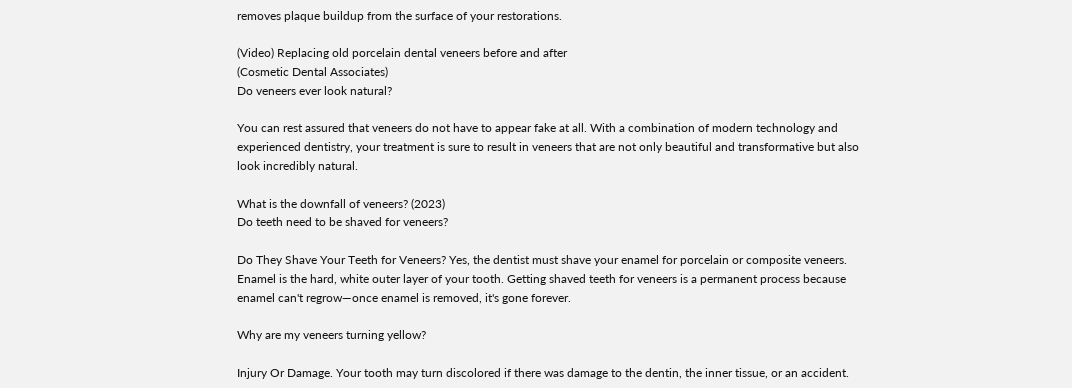removes plaque buildup from the surface of your restorations.

(Video) Replacing old porcelain dental veneers before and after
(Cosmetic Dental Associates)
Do veneers ever look natural?

You can rest assured that veneers do not have to appear fake at all. With a combination of modern technology and experienced dentistry, your treatment is sure to result in veneers that are not only beautiful and transformative but also look incredibly natural.

What is the downfall of veneers? (2023)
Do teeth need to be shaved for veneers?

Do They Shave Your Teeth for Veneers? Yes, the dentist must shave your enamel for porcelain or composite veneers. Enamel is the hard, white outer layer of your tooth. Getting shaved teeth for veneers is a permanent process because enamel can't regrow—once enamel is removed, it's gone forever.

Why are my veneers turning yellow?

Injury Or Damage. Your tooth may turn discolored if there was damage to the dentin, the inner tissue, or an accident.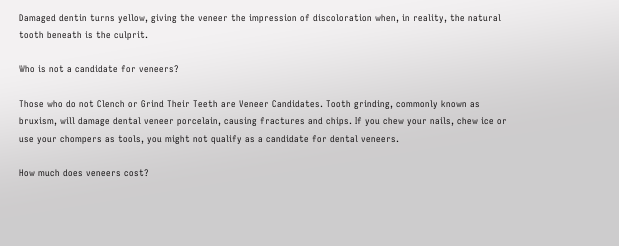Damaged dentin turns yellow, giving the veneer the impression of discoloration when, in reality, the natural tooth beneath is the culprit.

Who is not a candidate for veneers?

Those who do not Clench or Grind Their Teeth are Veneer Candidates. Tooth grinding, commonly known as bruxism, will damage dental veneer porcelain, causing fractures and chips. If you chew your nails, chew ice or use your chompers as tools, you might not qualify as a candidate for dental veneers.

How much does veneers cost?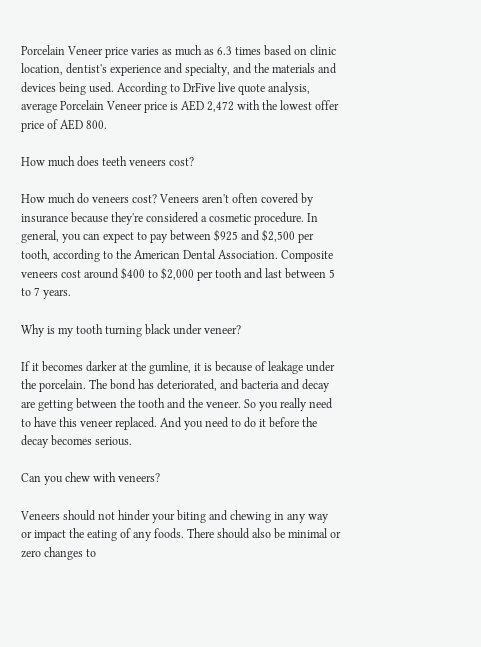Porcelain Veneer price varies as much as 6.3 times based on clinic location, dentist's experience and specialty, and the materials and devices being used. According to DrFive live quote analysis, average Porcelain Veneer price is AED 2,472 with the lowest offer price of AED 800.

How much does teeth veneers cost?

How much do veneers cost? Veneers aren't often covered by insurance because they're considered a cosmetic procedure. In general, you can expect to pay between $925 and $2,500 per tooth, according to the American Dental Association. Composite veneers cost around $400 to $2,000 per tooth and last between 5 to 7 years.

Why is my tooth turning black under veneer?

If it becomes darker at the gumline, it is because of leakage under the porcelain. The bond has deteriorated, and bacteria and decay are getting between the tooth and the veneer. So you really need to have this veneer replaced. And you need to do it before the decay becomes serious.

Can you chew with veneers?

Veneers should not hinder your biting and chewing in any way or impact the eating of any foods. There should also be minimal or zero changes to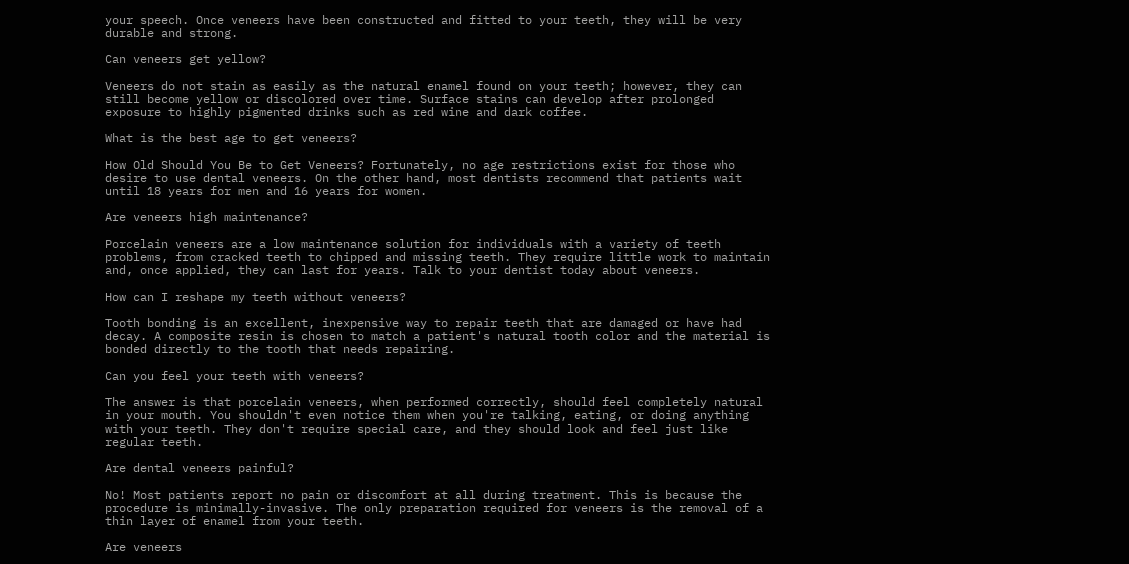your speech. Once veneers have been constructed and fitted to your teeth, they will be very durable and strong.

Can veneers get yellow?

Veneers do not stain as easily as the natural enamel found on your teeth; however, they can still become yellow or discolored over time. Surface stains can develop after prolonged exposure to highly pigmented drinks such as red wine and dark coffee.

What is the best age to get veneers?

How Old Should You Be to Get Veneers? Fortunately, no age restrictions exist for those who desire to use dental veneers. On the other hand, most dentists recommend that patients wait until 18 years for men and 16 years for women.

Are veneers high maintenance?

Porcelain veneers are a low maintenance solution for individuals with a variety of teeth problems, from cracked teeth to chipped and missing teeth. They require little work to maintain and, once applied, they can last for years. Talk to your dentist today about veneers.

How can I reshape my teeth without veneers?

Tooth bonding is an excellent, inexpensive way to repair teeth that are damaged or have had decay. A composite resin is chosen to match a patient's natural tooth color and the material is bonded directly to the tooth that needs repairing.

Can you feel your teeth with veneers?

The answer is that porcelain veneers, when performed correctly, should feel completely natural in your mouth. You shouldn't even notice them when you're talking, eating, or doing anything with your teeth. They don't require special care, and they should look and feel just like regular teeth.

Are dental veneers painful?

No! Most patients report no pain or discomfort at all during treatment. This is because the procedure is minimally-invasive. The only preparation required for veneers is the removal of a thin layer of enamel from your teeth.

Are veneers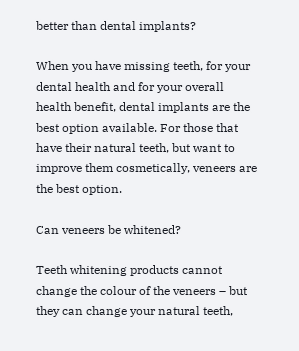better than dental implants?

When you have missing teeth, for your dental health and for your overall health benefit, dental implants are the best option available. For those that have their natural teeth, but want to improve them cosmetically, veneers are the best option.

Can veneers be whitened?

Teeth whitening products cannot change the colour of the veneers – but they can change your natural teeth,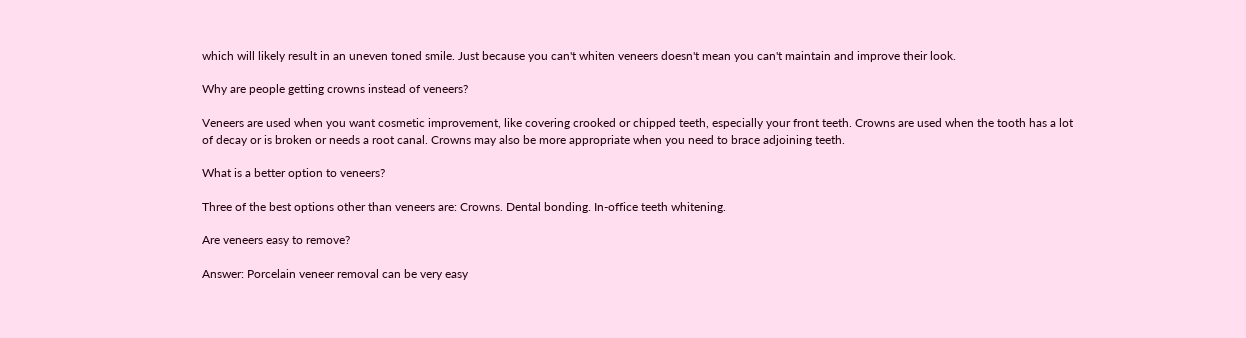which will likely result in an uneven toned smile. Just because you can't whiten veneers doesn't mean you can't maintain and improve their look.

Why are people getting crowns instead of veneers?

Veneers are used when you want cosmetic improvement, like covering crooked or chipped teeth, especially your front teeth. Crowns are used when the tooth has a lot of decay or is broken or needs a root canal. Crowns may also be more appropriate when you need to brace adjoining teeth.

What is a better option to veneers?

Three of the best options other than veneers are: Crowns. Dental bonding. In-office teeth whitening.

Are veneers easy to remove?

Answer: Porcelain veneer removal can be very easy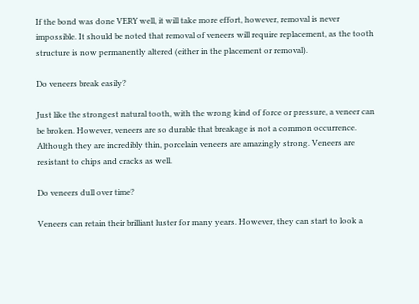If the bond was done VERY well, it will take more effort, however, removal is never impossible. It should be noted that removal of veneers will require replacement, as the tooth structure is now permanently altered (either in the placement or removal).

Do veneers break easily?

Just like the strongest natural tooth, with the wrong kind of force or pressure, a veneer can be broken. However, veneers are so durable that breakage is not a common occurrence. Although they are incredibly thin, porcelain veneers are amazingly strong. Veneers are resistant to chips and cracks as well.

Do veneers dull over time?

Veneers can retain their brilliant luster for many years. However, they can start to look a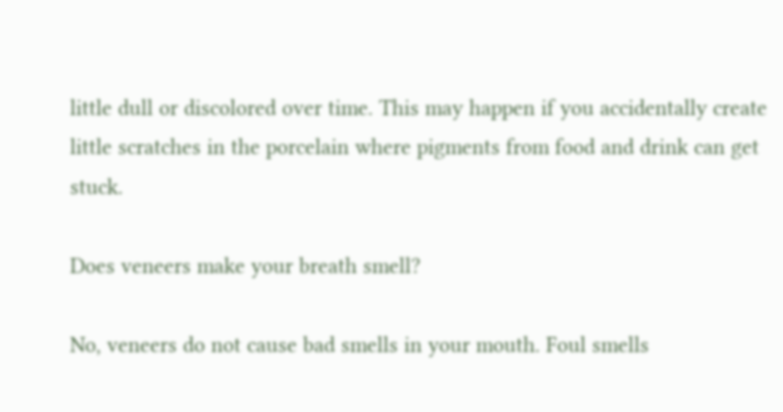little dull or discolored over time. This may happen if you accidentally create little scratches in the porcelain where pigments from food and drink can get stuck.

Does veneers make your breath smell?

No, veneers do not cause bad smells in your mouth. Foul smells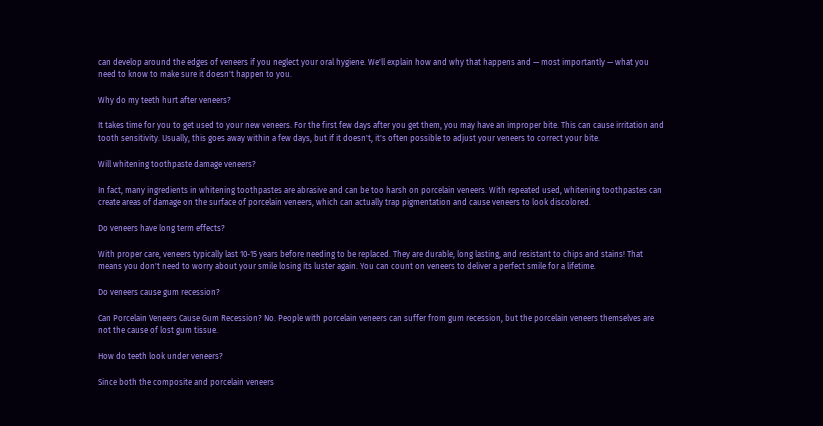can develop around the edges of veneers if you neglect your oral hygiene. We'll explain how and why that happens and — most importantly — what you need to know to make sure it doesn't happen to you.

Why do my teeth hurt after veneers?

It takes time for you to get used to your new veneers. For the first few days after you get them, you may have an improper bite. This can cause irritation and tooth sensitivity. Usually, this goes away within a few days, but if it doesn't, it's often possible to adjust your veneers to correct your bite.

Will whitening toothpaste damage veneers?

In fact, many ingredients in whitening toothpastes are abrasive and can be too harsh on porcelain veneers. With repeated used, whitening toothpastes can create areas of damage on the surface of porcelain veneers, which can actually trap pigmentation and cause veneers to look discolored.

Do veneers have long term effects?

With proper care, veneers typically last 10-15 years before needing to be replaced. They are durable, long lasting, and resistant to chips and stains! That means you don't need to worry about your smile losing its luster again. You can count on veneers to deliver a perfect smile for a lifetime.

Do veneers cause gum recession?

Can Porcelain Veneers Cause Gum Recession? No. People with porcelain veneers can suffer from gum recession, but the porcelain veneers themselves are not the cause of lost gum tissue.

How do teeth look under veneers?

Since both the composite and porcelain veneers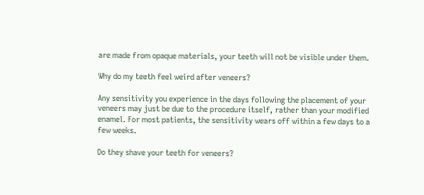are made from opaque materials, your teeth will not be visible under them.

Why do my teeth feel weird after veneers?

Any sensitivity you experience in the days following the placement of your veneers may just be due to the procedure itself, rather than your modified enamel. For most patients, the sensitivity wears off within a few days to a few weeks.

Do they shave your teeth for veneers?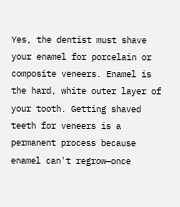Yes, the dentist must shave your enamel for porcelain or composite veneers. Enamel is the hard, white outer layer of your tooth. Getting shaved teeth for veneers is a permanent process because enamel can't regrow—once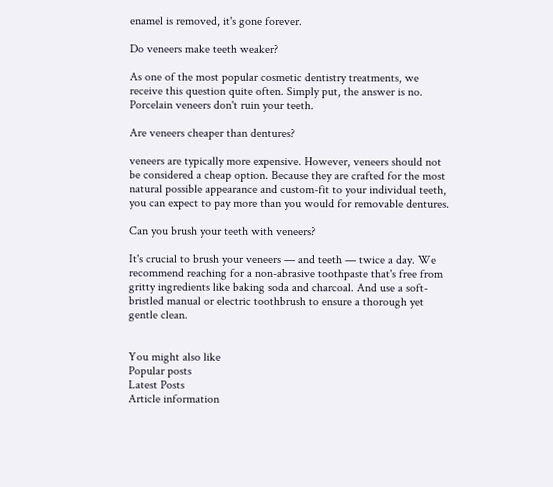enamel is removed, it's gone forever.

Do veneers make teeth weaker?

As one of the most popular cosmetic dentistry treatments, we receive this question quite often. Simply put, the answer is no. Porcelain veneers don't ruin your teeth.

Are veneers cheaper than dentures?

veneers are typically more expensive. However, veneers should not be considered a cheap option. Because they are crafted for the most natural possible appearance and custom-fit to your individual teeth, you can expect to pay more than you would for removable dentures.

Can you brush your teeth with veneers?

It's crucial to brush your veneers — and teeth — twice a day. We recommend reaching for a non-abrasive toothpaste that's free from gritty ingredients like baking soda and charcoal. And use a soft-bristled manual or electric toothbrush to ensure a thorough yet gentle clean.


You might also like
Popular posts
Latest Posts
Article information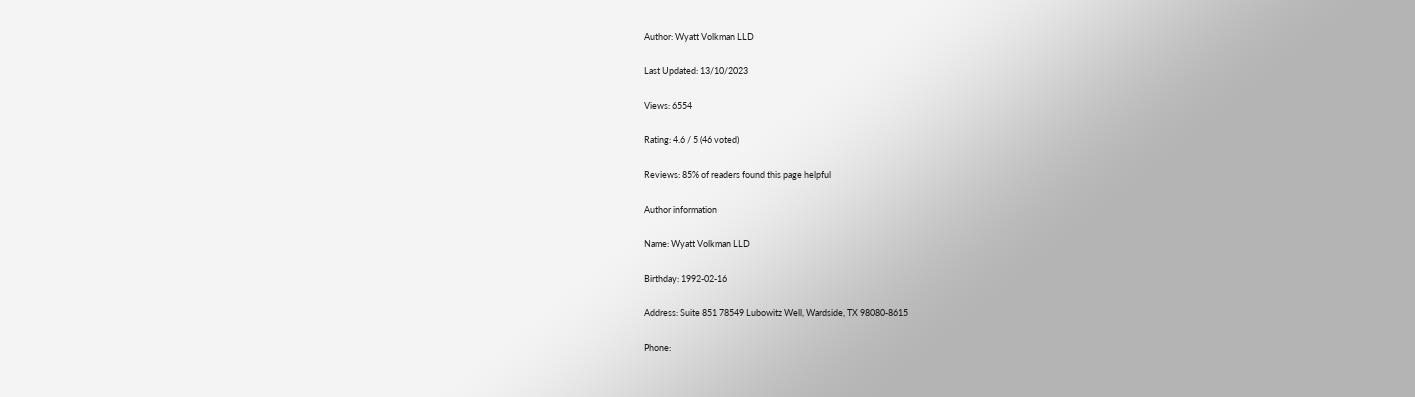Author: Wyatt Volkman LLD

Last Updated: 13/10/2023

Views: 6554

Rating: 4.6 / 5 (46 voted)

Reviews: 85% of readers found this page helpful

Author information

Name: Wyatt Volkman LLD

Birthday: 1992-02-16

Address: Suite 851 78549 Lubowitz Well, Wardside, TX 98080-8615

Phone: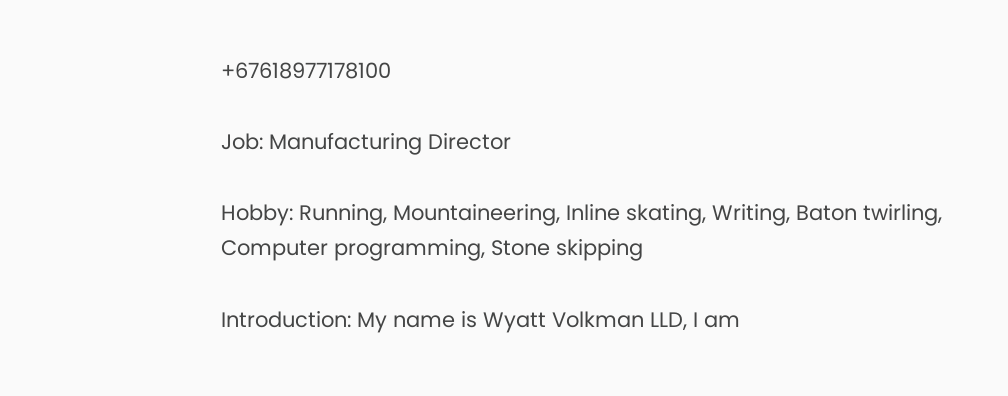+67618977178100

Job: Manufacturing Director

Hobby: Running, Mountaineering, Inline skating, Writing, Baton twirling, Computer programming, Stone skipping

Introduction: My name is Wyatt Volkman LLD, I am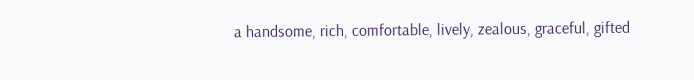a handsome, rich, comfortable, lively, zealous, graceful, gifted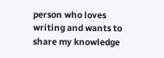person who loves writing and wants to share my knowledge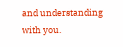and understanding with you.